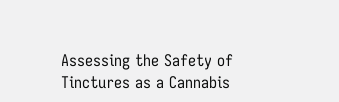Assessing the Safety of Tinctures as a Cannabis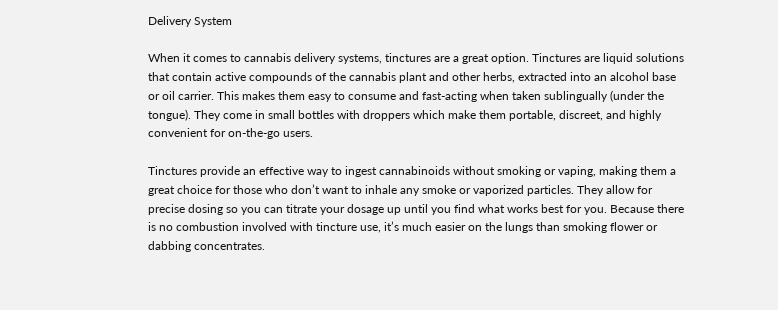Delivery System

When it comes to cannabis delivery systems, tinctures are a great option. Tinctures are liquid solutions that contain active compounds of the cannabis plant and other herbs, extracted into an alcohol base or oil carrier. This makes them easy to consume and fast-acting when taken sublingually (under the tongue). They come in small bottles with droppers which make them portable, discreet, and highly convenient for on-the-go users.

Tinctures provide an effective way to ingest cannabinoids without smoking or vaping, making them a great choice for those who don’t want to inhale any smoke or vaporized particles. They allow for precise dosing so you can titrate your dosage up until you find what works best for you. Because there is no combustion involved with tincture use, it’s much easier on the lungs than smoking flower or dabbing concentrates.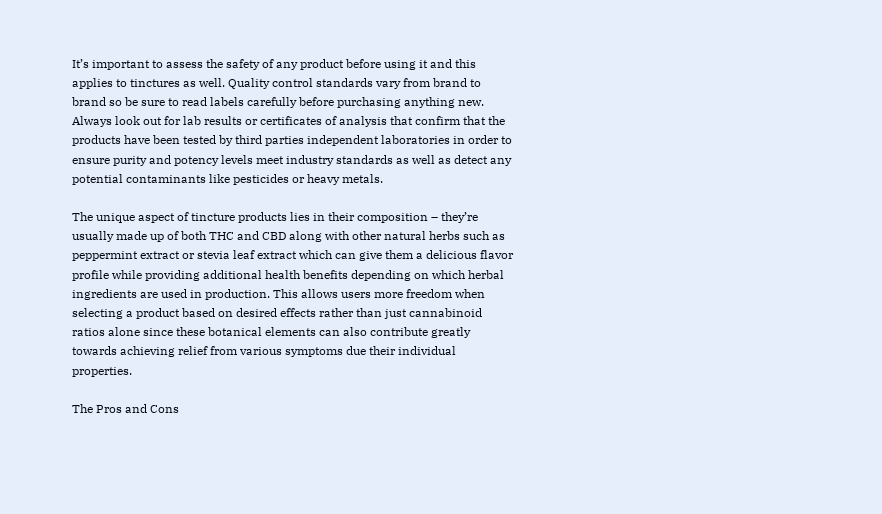It’s important to assess the safety of any product before using it and this applies to tinctures as well. Quality control standards vary from brand to brand so be sure to read labels carefully before purchasing anything new. Always look out for lab results or certificates of analysis that confirm that the products have been tested by third parties independent laboratories in order to ensure purity and potency levels meet industry standards as well as detect any potential contaminants like pesticides or heavy metals.

The unique aspect of tincture products lies in their composition – they’re usually made up of both THC and CBD along with other natural herbs such as peppermint extract or stevia leaf extract which can give them a delicious flavor profile while providing additional health benefits depending on which herbal ingredients are used in production. This allows users more freedom when selecting a product based on desired effects rather than just cannabinoid ratios alone since these botanical elements can also contribute greatly towards achieving relief from various symptoms due their individual properties.

The Pros and Cons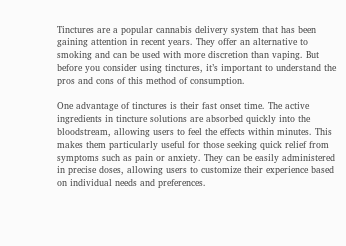Tinctures are a popular cannabis delivery system that has been gaining attention in recent years. They offer an alternative to smoking and can be used with more discretion than vaping. But before you consider using tinctures, it’s important to understand the pros and cons of this method of consumption.

One advantage of tinctures is their fast onset time. The active ingredients in tincture solutions are absorbed quickly into the bloodstream, allowing users to feel the effects within minutes. This makes them particularly useful for those seeking quick relief from symptoms such as pain or anxiety. They can be easily administered in precise doses, allowing users to customize their experience based on individual needs and preferences.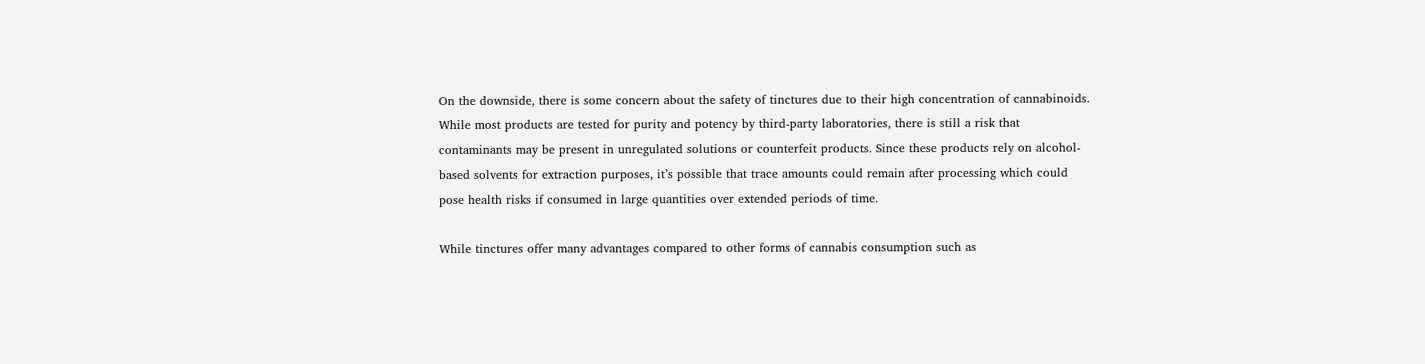On the downside, there is some concern about the safety of tinctures due to their high concentration of cannabinoids. While most products are tested for purity and potency by third-party laboratories, there is still a risk that contaminants may be present in unregulated solutions or counterfeit products. Since these products rely on alcohol-based solvents for extraction purposes, it’s possible that trace amounts could remain after processing which could pose health risks if consumed in large quantities over extended periods of time.

While tinctures offer many advantages compared to other forms of cannabis consumption such as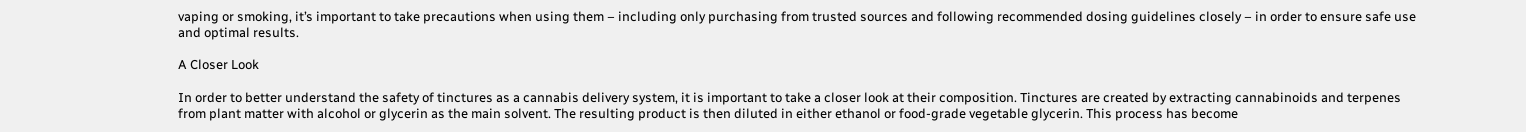vaping or smoking, it’s important to take precautions when using them – including only purchasing from trusted sources and following recommended dosing guidelines closely – in order to ensure safe use and optimal results.

A Closer Look

In order to better understand the safety of tinctures as a cannabis delivery system, it is important to take a closer look at their composition. Tinctures are created by extracting cannabinoids and terpenes from plant matter with alcohol or glycerin as the main solvent. The resulting product is then diluted in either ethanol or food-grade vegetable glycerin. This process has become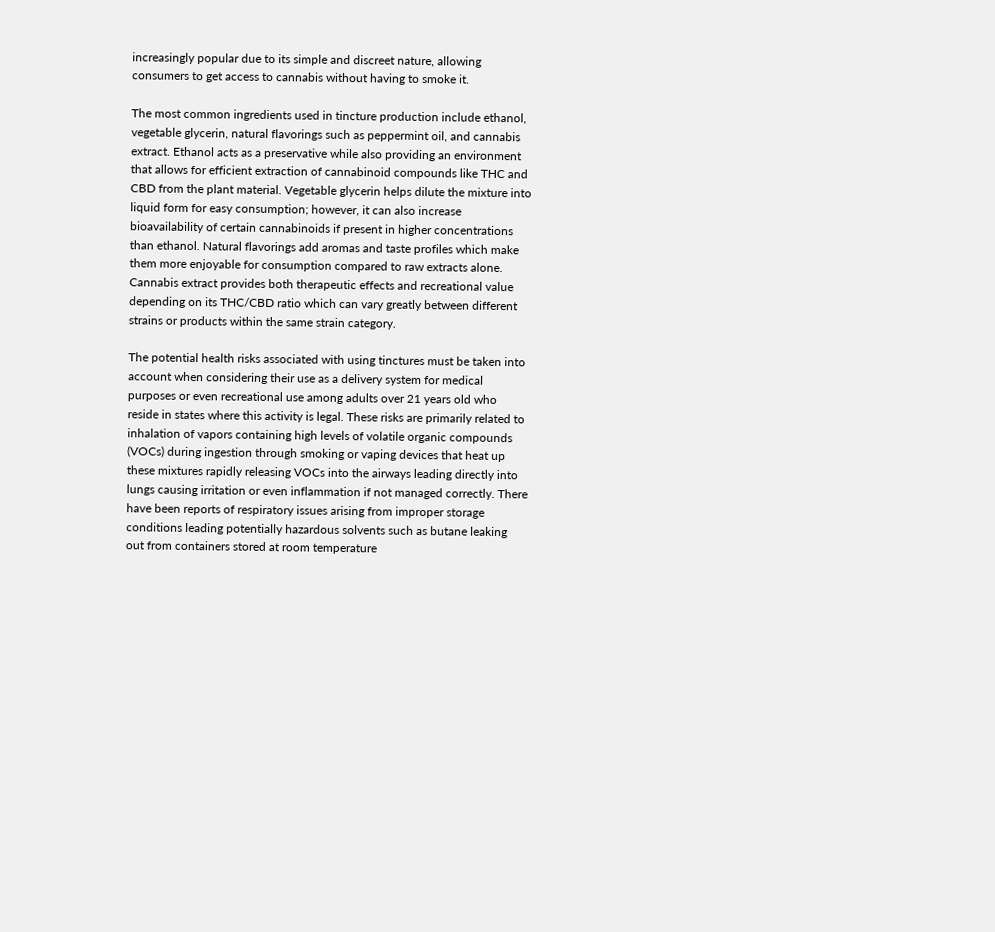increasingly popular due to its simple and discreet nature, allowing consumers to get access to cannabis without having to smoke it.

The most common ingredients used in tincture production include ethanol, vegetable glycerin, natural flavorings such as peppermint oil, and cannabis extract. Ethanol acts as a preservative while also providing an environment that allows for efficient extraction of cannabinoid compounds like THC and CBD from the plant material. Vegetable glycerin helps dilute the mixture into liquid form for easy consumption; however, it can also increase bioavailability of certain cannabinoids if present in higher concentrations than ethanol. Natural flavorings add aromas and taste profiles which make them more enjoyable for consumption compared to raw extracts alone. Cannabis extract provides both therapeutic effects and recreational value depending on its THC/CBD ratio which can vary greatly between different strains or products within the same strain category.

The potential health risks associated with using tinctures must be taken into account when considering their use as a delivery system for medical purposes or even recreational use among adults over 21 years old who reside in states where this activity is legal. These risks are primarily related to inhalation of vapors containing high levels of volatile organic compounds (VOCs) during ingestion through smoking or vaping devices that heat up these mixtures rapidly releasing VOCs into the airways leading directly into lungs causing irritation or even inflammation if not managed correctly. There have been reports of respiratory issues arising from improper storage conditions leading potentially hazardous solvents such as butane leaking out from containers stored at room temperature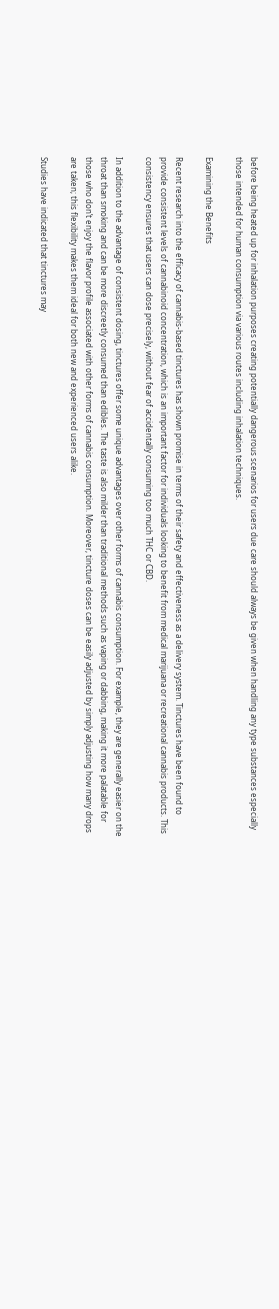before being heated up for inhalation purposes creating potentially dangerous scenarios for users due care should always be given when handling any type substances especially those intended for human consumption via various routes including inhalation techniques.

Examining the Benefits

Recent research into the efficacy of cannabis-based tinctures has shown promise in terms of their safety and effectiveness as a delivery system. Tinctures have been found to provide consistent levels of cannabinoid concentration, which is an important factor for individuals looking to benefit from medical marijuana or recreational cannabis products. This consistency ensures that users can dose precisely, without fear of accidentally consuming too much THC or CBD.

In addition to the advantage of consistent dosing, tinctures offer some unique advantages over other forms of cannabis consumption. For example, they are generally easier on the throat than smoking and can be more discreetly consumed than edibles. The taste is also milder than traditional methods such as vaping or dabbing, making it more palatable for those who don’t enjoy the flavor profile associated with other forms of cannabis consumption. Moreover, tincture doses can be easily adjusted by simply adjusting how many drops are taken; this flexibility makes them ideal for both new and experienced users alike.

Studies have indicated that tinctures may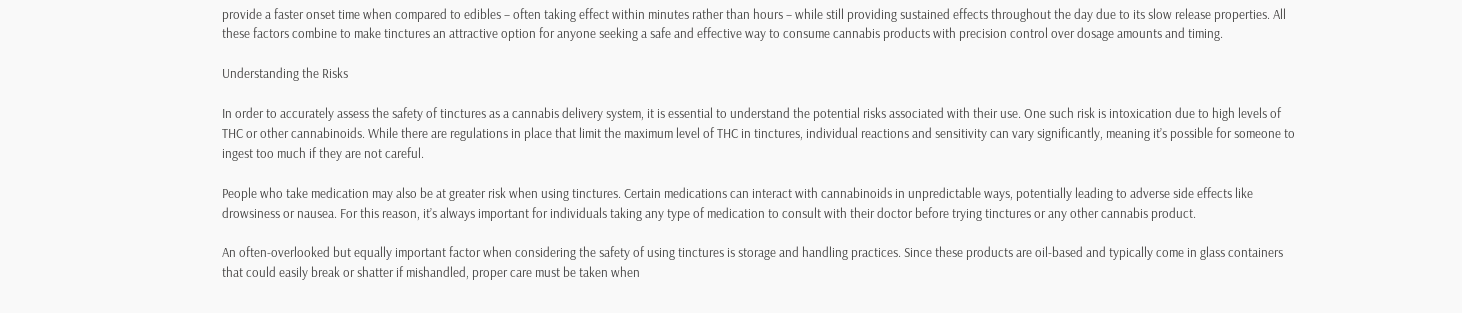provide a faster onset time when compared to edibles – often taking effect within minutes rather than hours – while still providing sustained effects throughout the day due to its slow release properties. All these factors combine to make tinctures an attractive option for anyone seeking a safe and effective way to consume cannabis products with precision control over dosage amounts and timing.

Understanding the Risks

In order to accurately assess the safety of tinctures as a cannabis delivery system, it is essential to understand the potential risks associated with their use. One such risk is intoxication due to high levels of THC or other cannabinoids. While there are regulations in place that limit the maximum level of THC in tinctures, individual reactions and sensitivity can vary significantly, meaning it’s possible for someone to ingest too much if they are not careful.

People who take medication may also be at greater risk when using tinctures. Certain medications can interact with cannabinoids in unpredictable ways, potentially leading to adverse side effects like drowsiness or nausea. For this reason, it’s always important for individuals taking any type of medication to consult with their doctor before trying tinctures or any other cannabis product.

An often-overlooked but equally important factor when considering the safety of using tinctures is storage and handling practices. Since these products are oil-based and typically come in glass containers that could easily break or shatter if mishandled, proper care must be taken when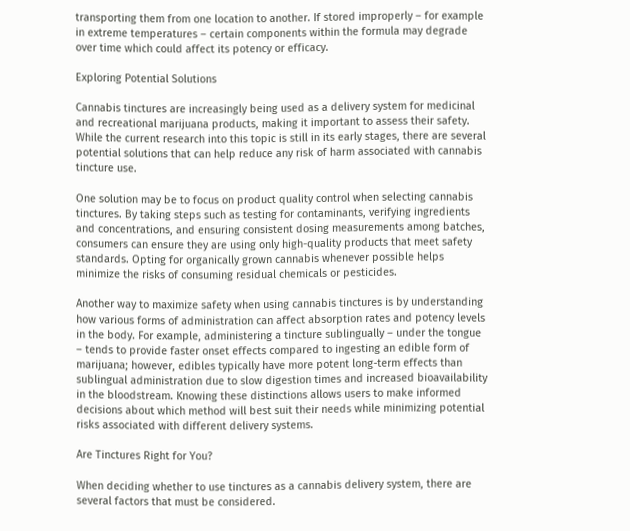transporting them from one location to another. If stored improperly – for example in extreme temperatures – certain components within the formula may degrade over time which could affect its potency or efficacy.

Exploring Potential Solutions

Cannabis tinctures are increasingly being used as a delivery system for medicinal and recreational marijuana products, making it important to assess their safety. While the current research into this topic is still in its early stages, there are several potential solutions that can help reduce any risk of harm associated with cannabis tincture use.

One solution may be to focus on product quality control when selecting cannabis tinctures. By taking steps such as testing for contaminants, verifying ingredients and concentrations, and ensuring consistent dosing measurements among batches, consumers can ensure they are using only high-quality products that meet safety standards. Opting for organically grown cannabis whenever possible helps minimize the risks of consuming residual chemicals or pesticides.

Another way to maximize safety when using cannabis tinctures is by understanding how various forms of administration can affect absorption rates and potency levels in the body. For example, administering a tincture sublingually – under the tongue – tends to provide faster onset effects compared to ingesting an edible form of marijuana; however, edibles typically have more potent long-term effects than sublingual administration due to slow digestion times and increased bioavailability in the bloodstream. Knowing these distinctions allows users to make informed decisions about which method will best suit their needs while minimizing potential risks associated with different delivery systems.

Are Tinctures Right for You?

When deciding whether to use tinctures as a cannabis delivery system, there are several factors that must be considered.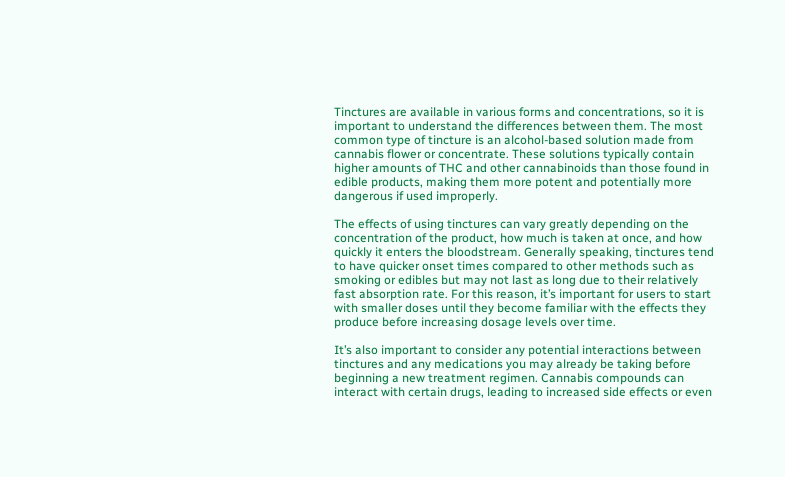Tinctures are available in various forms and concentrations, so it is important to understand the differences between them. The most common type of tincture is an alcohol-based solution made from cannabis flower or concentrate. These solutions typically contain higher amounts of THC and other cannabinoids than those found in edible products, making them more potent and potentially more dangerous if used improperly.

The effects of using tinctures can vary greatly depending on the concentration of the product, how much is taken at once, and how quickly it enters the bloodstream. Generally speaking, tinctures tend to have quicker onset times compared to other methods such as smoking or edibles but may not last as long due to their relatively fast absorption rate. For this reason, it’s important for users to start with smaller doses until they become familiar with the effects they produce before increasing dosage levels over time.

It’s also important to consider any potential interactions between tinctures and any medications you may already be taking before beginning a new treatment regimen. Cannabis compounds can interact with certain drugs, leading to increased side effects or even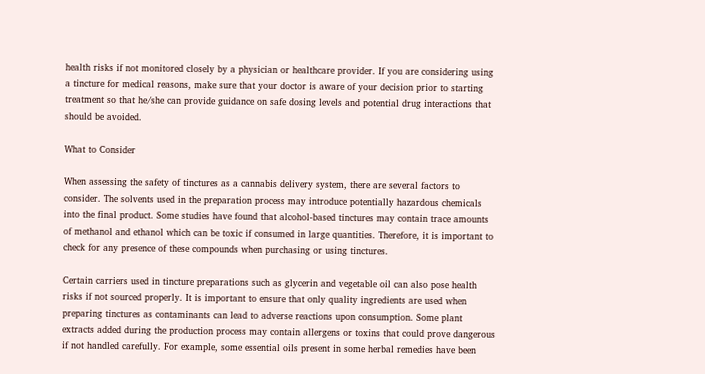health risks if not monitored closely by a physician or healthcare provider. If you are considering using a tincture for medical reasons, make sure that your doctor is aware of your decision prior to starting treatment so that he/she can provide guidance on safe dosing levels and potential drug interactions that should be avoided.

What to Consider

When assessing the safety of tinctures as a cannabis delivery system, there are several factors to consider. The solvents used in the preparation process may introduce potentially hazardous chemicals into the final product. Some studies have found that alcohol-based tinctures may contain trace amounts of methanol and ethanol which can be toxic if consumed in large quantities. Therefore, it is important to check for any presence of these compounds when purchasing or using tinctures.

Certain carriers used in tincture preparations such as glycerin and vegetable oil can also pose health risks if not sourced properly. It is important to ensure that only quality ingredients are used when preparing tinctures as contaminants can lead to adverse reactions upon consumption. Some plant extracts added during the production process may contain allergens or toxins that could prove dangerous if not handled carefully. For example, some essential oils present in some herbal remedies have been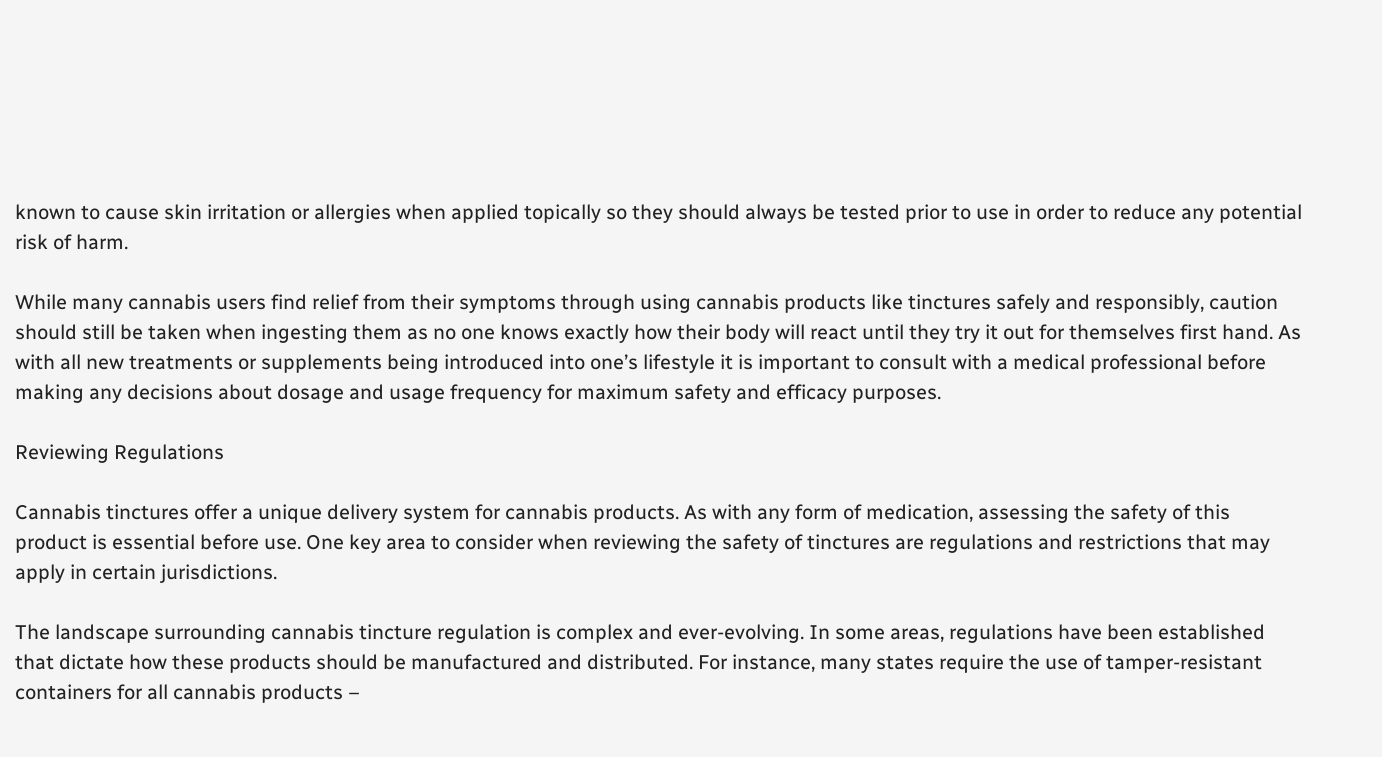known to cause skin irritation or allergies when applied topically so they should always be tested prior to use in order to reduce any potential risk of harm.

While many cannabis users find relief from their symptoms through using cannabis products like tinctures safely and responsibly, caution should still be taken when ingesting them as no one knows exactly how their body will react until they try it out for themselves first hand. As with all new treatments or supplements being introduced into one’s lifestyle it is important to consult with a medical professional before making any decisions about dosage and usage frequency for maximum safety and efficacy purposes.

Reviewing Regulations

Cannabis tinctures offer a unique delivery system for cannabis products. As with any form of medication, assessing the safety of this product is essential before use. One key area to consider when reviewing the safety of tinctures are regulations and restrictions that may apply in certain jurisdictions.

The landscape surrounding cannabis tincture regulation is complex and ever-evolving. In some areas, regulations have been established that dictate how these products should be manufactured and distributed. For instance, many states require the use of tamper-resistant containers for all cannabis products –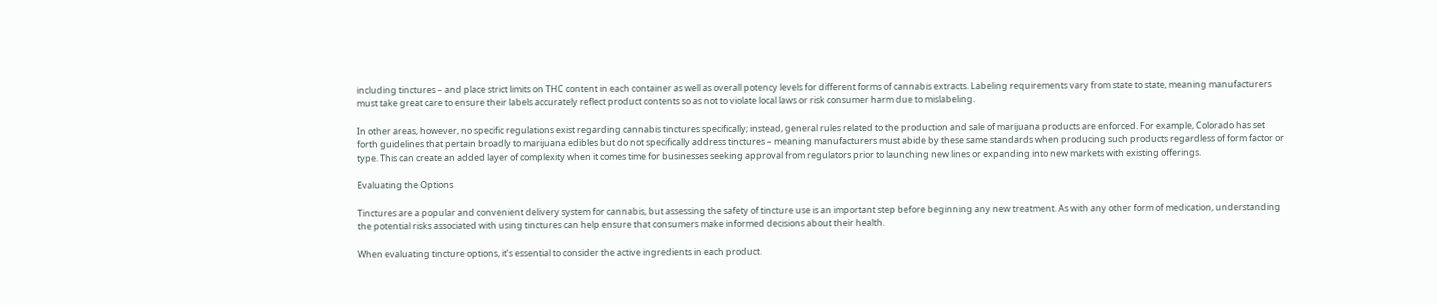including tinctures – and place strict limits on THC content in each container as well as overall potency levels for different forms of cannabis extracts. Labeling requirements vary from state to state, meaning manufacturers must take great care to ensure their labels accurately reflect product contents so as not to violate local laws or risk consumer harm due to mislabeling.

In other areas, however, no specific regulations exist regarding cannabis tinctures specifically; instead, general rules related to the production and sale of marijuana products are enforced. For example, Colorado has set forth guidelines that pertain broadly to marijuana edibles but do not specifically address tinctures – meaning manufacturers must abide by these same standards when producing such products regardless of form factor or type. This can create an added layer of complexity when it comes time for businesses seeking approval from regulators prior to launching new lines or expanding into new markets with existing offerings.

Evaluating the Options

Tinctures are a popular and convenient delivery system for cannabis, but assessing the safety of tincture use is an important step before beginning any new treatment. As with any other form of medication, understanding the potential risks associated with using tinctures can help ensure that consumers make informed decisions about their health.

When evaluating tincture options, it’s essential to consider the active ingredients in each product.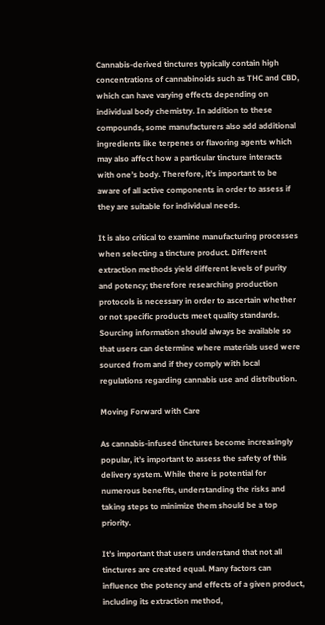Cannabis-derived tinctures typically contain high concentrations of cannabinoids such as THC and CBD, which can have varying effects depending on individual body chemistry. In addition to these compounds, some manufacturers also add additional ingredients like terpenes or flavoring agents which may also affect how a particular tincture interacts with one’s body. Therefore, it’s important to be aware of all active components in order to assess if they are suitable for individual needs.

It is also critical to examine manufacturing processes when selecting a tincture product. Different extraction methods yield different levels of purity and potency; therefore researching production protocols is necessary in order to ascertain whether or not specific products meet quality standards. Sourcing information should always be available so that users can determine where materials used were sourced from and if they comply with local regulations regarding cannabis use and distribution.

Moving Forward with Care

As cannabis-infused tinctures become increasingly popular, it’s important to assess the safety of this delivery system. While there is potential for numerous benefits, understanding the risks and taking steps to minimize them should be a top priority.

It’s important that users understand that not all tinctures are created equal. Many factors can influence the potency and effects of a given product, including its extraction method,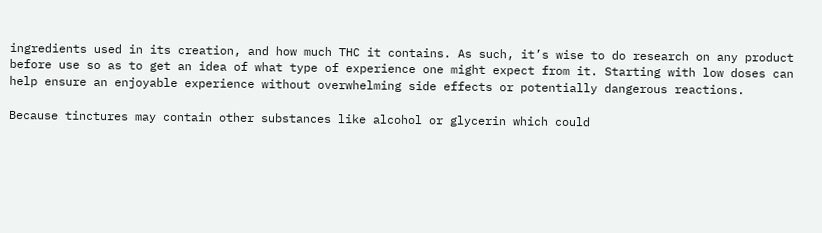ingredients used in its creation, and how much THC it contains. As such, it’s wise to do research on any product before use so as to get an idea of what type of experience one might expect from it. Starting with low doses can help ensure an enjoyable experience without overwhelming side effects or potentially dangerous reactions.

Because tinctures may contain other substances like alcohol or glycerin which could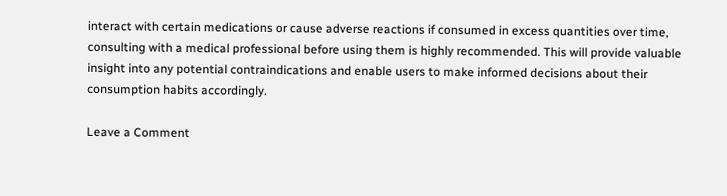interact with certain medications or cause adverse reactions if consumed in excess quantities over time, consulting with a medical professional before using them is highly recommended. This will provide valuable insight into any potential contraindications and enable users to make informed decisions about their consumption habits accordingly.

Leave a Comment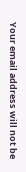Your email address will not be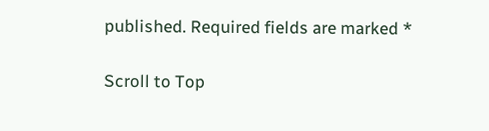published. Required fields are marked *

Scroll to Top